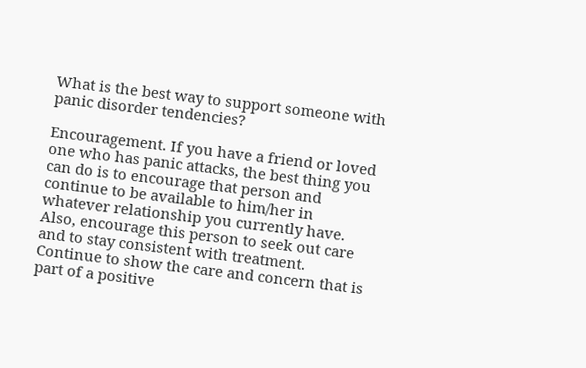What is the best way to support someone with panic disorder tendencies?

Encouragement. If you have a friend or loved one who has panic attacks, the best thing you can do is to encourage that person and continue to be available to him/her in whatever relationship you currently have. Also, encourage this person to seek out care and to stay consistent with treatment. Continue to show the care and concern that is part of a positive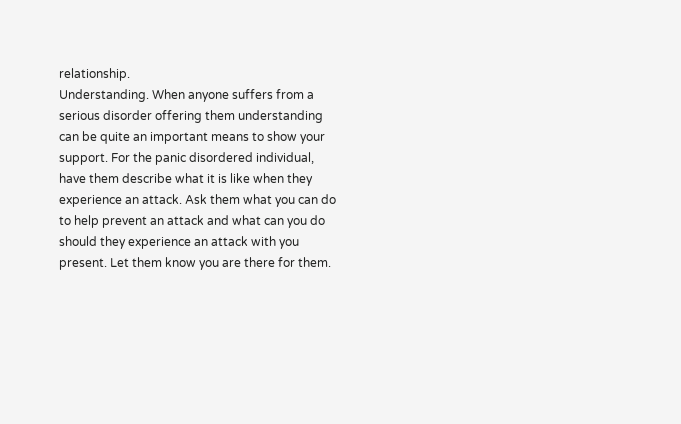relationship.
Understanding. When anyone suffers from a serious disorder offering them understanding can be quite an important means to show your support. For the panic disordered individual, have them describe what it is like when they experience an attack. Ask them what you can do to help prevent an attack and what can you do should they experience an attack with you present. Let them know you are there for them.